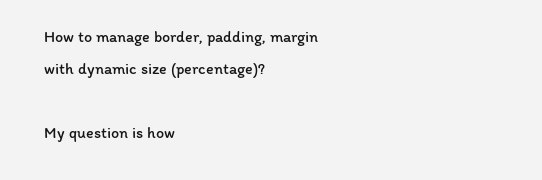How to manage border, padding, margin with dynamic size (percentage)?

My question is how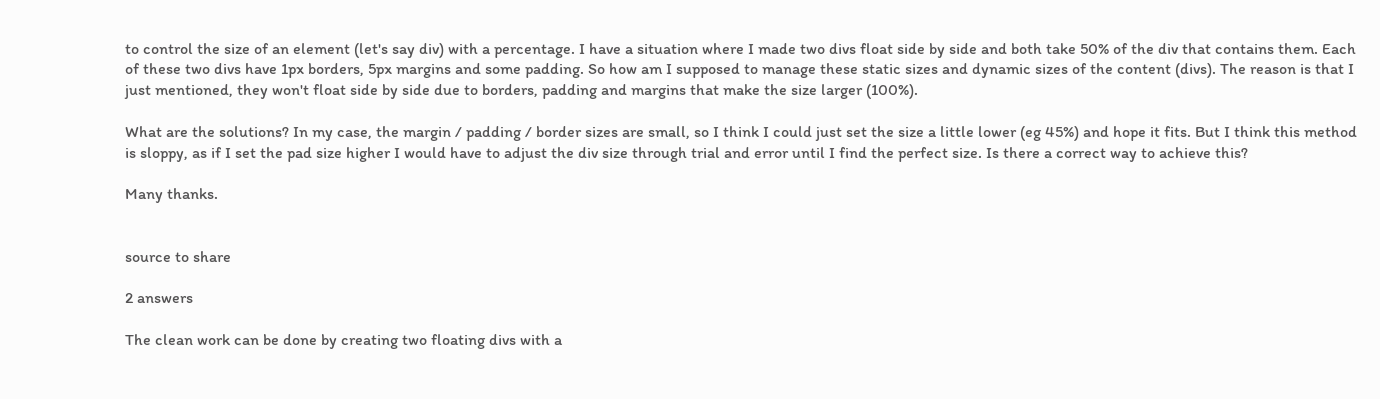to control the size of an element (let's say div) with a percentage. I have a situation where I made two divs float side by side and both take 50% of the div that contains them. Each of these two divs have 1px borders, 5px margins and some padding. So how am I supposed to manage these static sizes and dynamic sizes of the content (divs). The reason is that I just mentioned, they won't float side by side due to borders, padding and margins that make the size larger (100%).

What are the solutions? In my case, the margin / padding / border sizes are small, so I think I could just set the size a little lower (eg 45%) and hope it fits. But I think this method is sloppy, as if I set the pad size higher I would have to adjust the div size through trial and error until I find the perfect size. Is there a correct way to achieve this?

Many thanks.


source to share

2 answers

The clean work can be done by creating two floating divs with a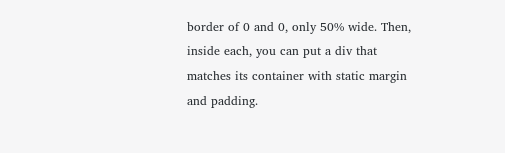border of 0 and 0, only 50% wide. Then, inside each, you can put a div that matches its container with static margin and padding.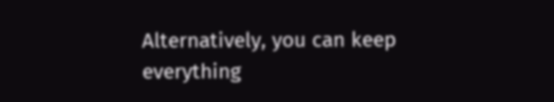Alternatively, you can keep everything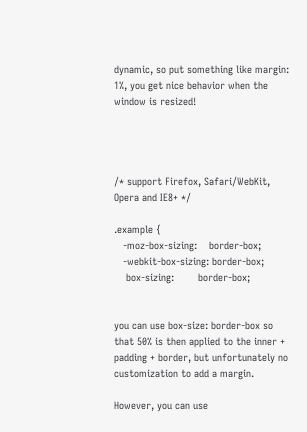dynamic, so put something like margin: 1%, you get nice behavior when the window is resized!




/* support Firefox, Safari/WebKit, Opera and IE8+ */

.example {
   -moz-box-sizing:    border-box;
   -webkit-box-sizing: border-box;
    box-sizing:        border-box;


you can use box-size: border-box so that 50% is then applied to the inner + padding + border, but unfortunately no customization to add a margin.

However, you can use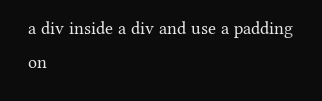a div inside a div and use a padding on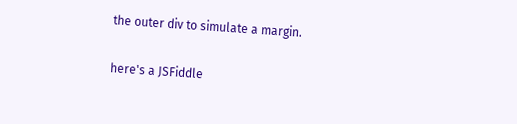the outer div to simulate a margin.

here's a JSFiddle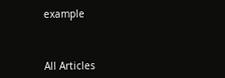example



All Articles